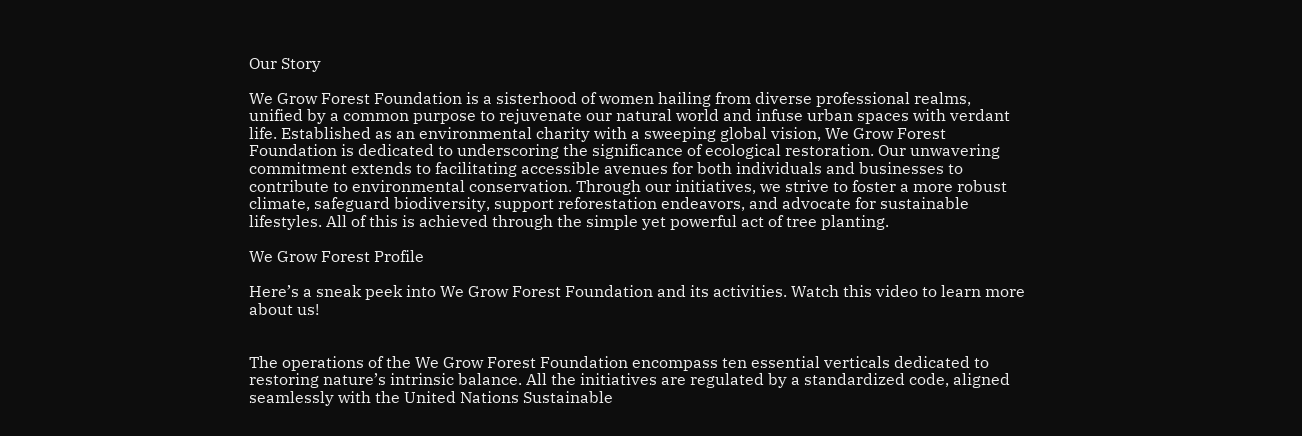Our Story

We Grow Forest Foundation is a sisterhood of women hailing from diverse professional realms, unified by a common purpose to rejuvenate our natural world and infuse urban spaces with verdant life. Established as an environmental charity with a sweeping global vision, We Grow Forest Foundation is dedicated to underscoring the significance of ecological restoration. Our unwavering commitment extends to facilitating accessible avenues for both individuals and businesses to contribute to environmental conservation. Through our initiatives, we strive to foster a more robust climate, safeguard biodiversity, support reforestation endeavors, and advocate for sustainable lifestyles. All of this is achieved through the simple yet powerful act of tree planting.

We Grow Forest Profile

Here’s a sneak peek into We Grow Forest Foundation and its activities. Watch this video to learn more about us!


The operations of the We Grow Forest Foundation encompass ten essential verticals dedicated to restoring nature’s intrinsic balance. All the initiatives are regulated by a standardized code, aligned seamlessly with the United Nations Sustainable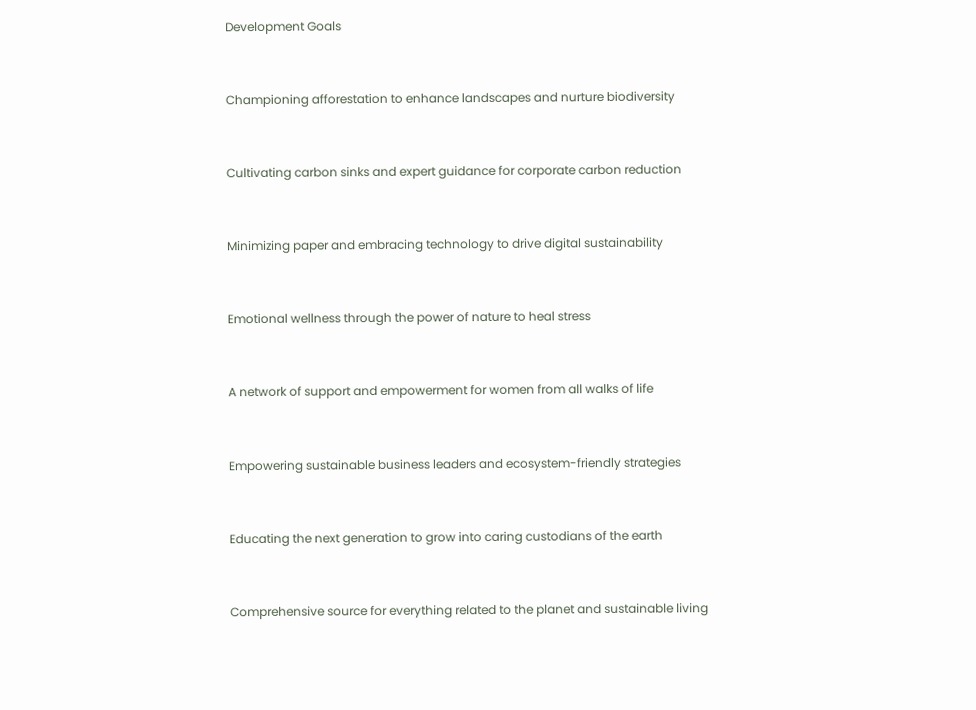Development Goals


Championing afforestation to enhance landscapes and nurture biodiversity


Cultivating carbon sinks and expert guidance for corporate carbon reduction


Minimizing paper and embracing technology to drive digital sustainability


Emotional wellness through the power of nature to heal stress


A network of support and empowerment for women from all walks of life


Empowering sustainable business leaders and ecosystem-friendly strategies


Educating the next generation to grow into caring custodians of the earth


Comprehensive source for everything related to the planet and sustainable living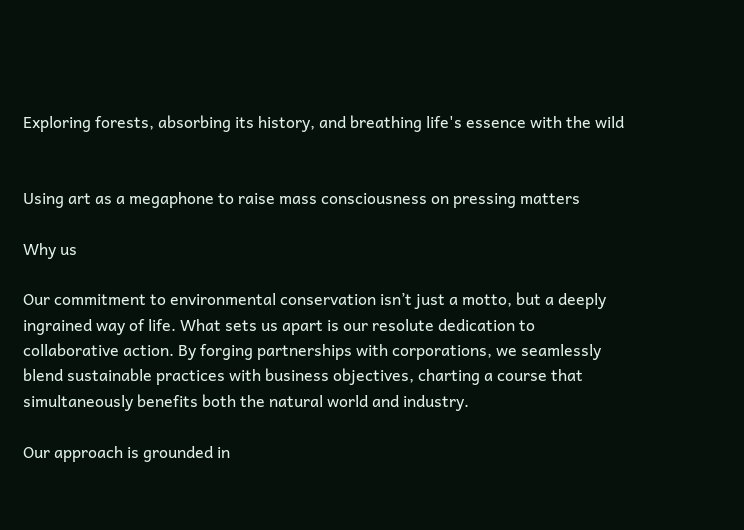Exploring forests, absorbing its history, and breathing life's essence with the wild


Using art as a megaphone to raise mass consciousness on pressing matters

Why us

Our commitment to environmental conservation isn’t just a motto, but a deeply ingrained way of life. What sets us apart is our resolute dedication to collaborative action. By forging partnerships with corporations, we seamlessly blend sustainable practices with business objectives, charting a course that simultaneously benefits both the natural world and industry.

Our approach is grounded in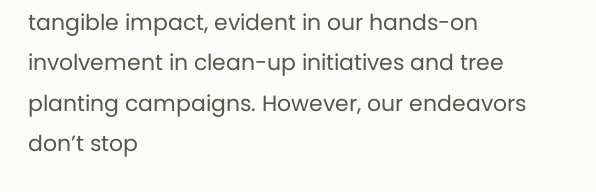tangible impact, evident in our hands-on involvement in clean-up initiatives and tree planting campaigns. However, our endeavors don’t stop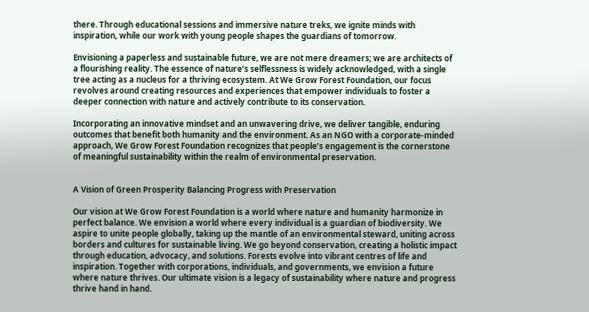there. Through educational sessions and immersive nature treks, we ignite minds with inspiration, while our work with young people shapes the guardians of tomorrow.

Envisioning a paperless and sustainable future, we are not mere dreamers; we are architects of a flourishing reality. The essence of nature’s selflessness is widely acknowledged, with a single tree acting as a nucleus for a thriving ecosystem. At We Grow Forest Foundation, our focus revolves around creating resources and experiences that empower individuals to foster a deeper connection with nature and actively contribute to its conservation.

Incorporating an innovative mindset and an unwavering drive, we deliver tangible, enduring outcomes that benefit both humanity and the environment. As an NGO with a corporate-minded approach, We Grow Forest Foundation recognizes that people’s engagement is the cornerstone of meaningful sustainability within the realm of environmental preservation.


A Vision of Green Prosperity Balancing Progress with Preservation

Our vision at We Grow Forest Foundation is a world where nature and humanity harmonize in perfect balance. We envision a world where every individual is a guardian of biodiversity. We aspire to unite people globally, taking up the mantle of an environmental steward, uniting across borders and cultures for sustainable living. We go beyond conservation, creating a holistic impact through education, advocacy, and solutions. Forests evolve into vibrant centres of life and inspiration. Together with corporations, individuals, and governments, we envision a future where nature thrives. Our ultimate vision is a legacy of sustainability where nature and progress thrive hand in hand.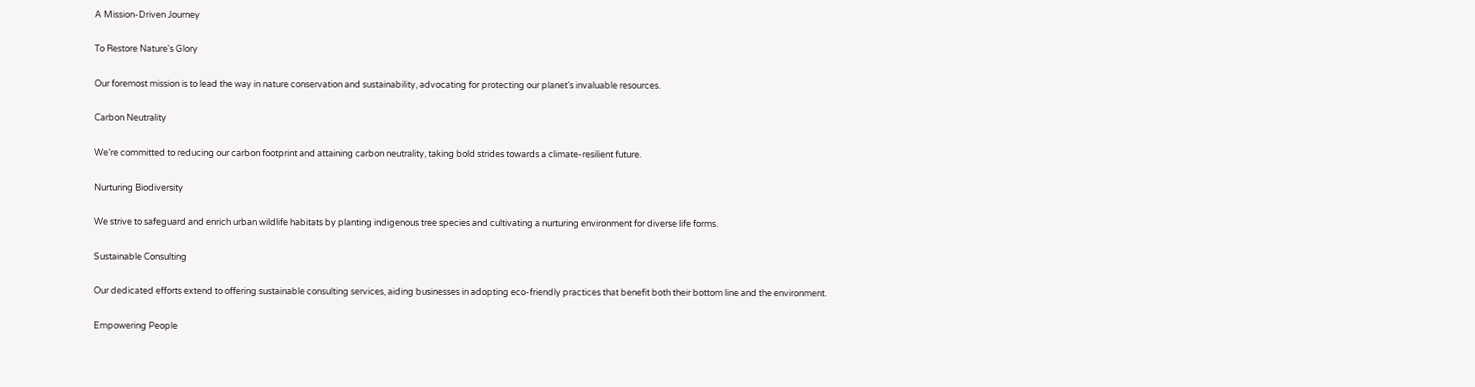A Mission-Driven Journey

To Restore Nature's Glory

Our foremost mission is to lead the way in nature conservation and sustainability, advocating for protecting our planet’s invaluable resources.

Carbon Neutrality

We’re committed to reducing our carbon footprint and attaining carbon neutrality, taking bold strides towards a climate-resilient future.

Nurturing Biodiversity

We strive to safeguard and enrich urban wildlife habitats by planting indigenous tree species and cultivating a nurturing environment for diverse life forms.

Sustainable Consulting

Our dedicated efforts extend to offering sustainable consulting services, aiding businesses in adopting eco-friendly practices that benefit both their bottom line and the environment.

Empowering People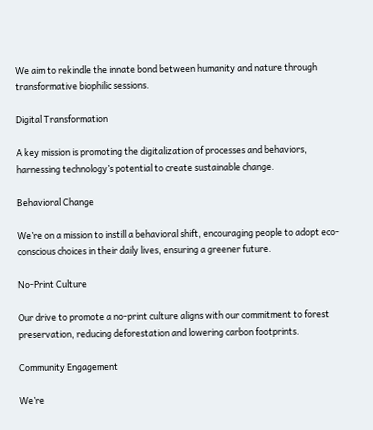We aim to rekindle the innate bond between humanity and nature through transformative biophilic sessions.

Digital Transformation

A key mission is promoting the digitalization of processes and behaviors, harnessing technology’s potential to create sustainable change.

Behavioral Change

We’re on a mission to instill a behavioral shift, encouraging people to adopt eco-conscious choices in their daily lives, ensuring a greener future.

No-Print Culture

Our drive to promote a no-print culture aligns with our commitment to forest preservation, reducing deforestation and lowering carbon footprints.

Community Engagement

We’re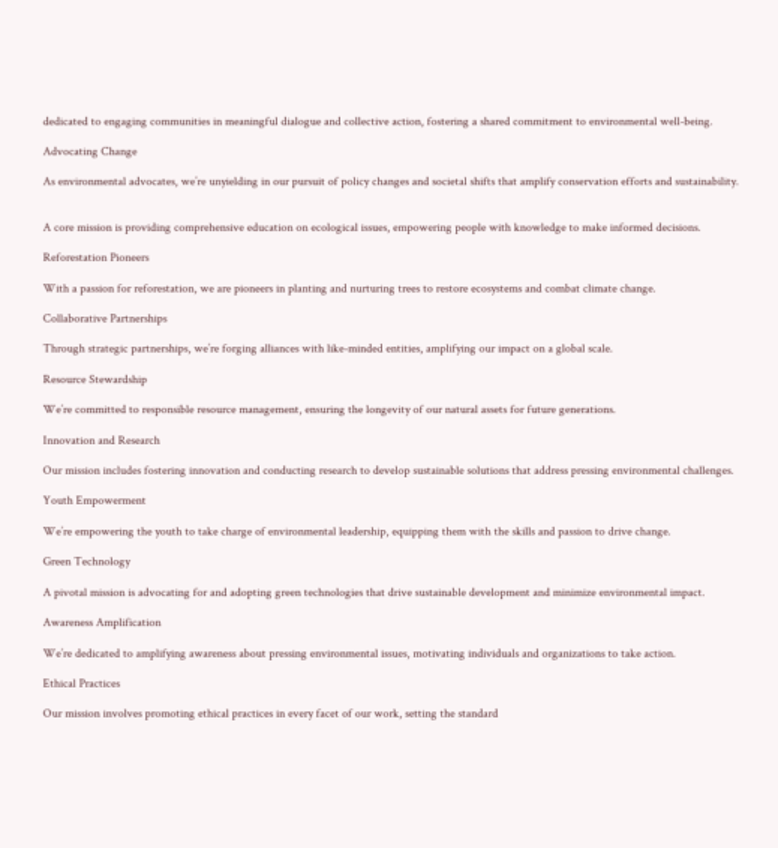dedicated to engaging communities in meaningful dialogue and collective action, fostering a shared commitment to environmental well-being.

Advocating Change

As environmental advocates, we’re unyielding in our pursuit of policy changes and societal shifts that amplify conservation efforts and sustainability.


A core mission is providing comprehensive education on ecological issues, empowering people with knowledge to make informed decisions.

Reforestation Pioneers

With a passion for reforestation, we are pioneers in planting and nurturing trees to restore ecosystems and combat climate change.

Collaborative Partnerships

Through strategic partnerships, we’re forging alliances with like-minded entities, amplifying our impact on a global scale.

Resource Stewardship

We’re committed to responsible resource management, ensuring the longevity of our natural assets for future generations.

Innovation and Research

Our mission includes fostering innovation and conducting research to develop sustainable solutions that address pressing environmental challenges.

Youth Empowerment

We’re empowering the youth to take charge of environmental leadership, equipping them with the skills and passion to drive change.

Green Technology

A pivotal mission is advocating for and adopting green technologies that drive sustainable development and minimize environmental impact.

Awareness Amplification

We’re dedicated to amplifying awareness about pressing environmental issues, motivating individuals and organizations to take action.

Ethical Practices

Our mission involves promoting ethical practices in every facet of our work, setting the standard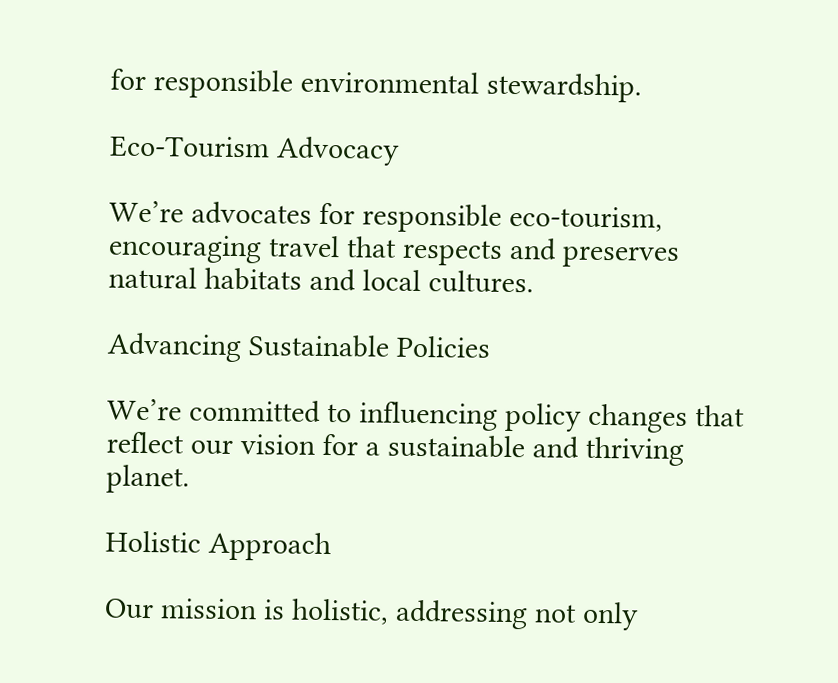for responsible environmental stewardship.

Eco-Tourism Advocacy

We’re advocates for responsible eco-tourism, encouraging travel that respects and preserves natural habitats and local cultures.

Advancing Sustainable Policies

We’re committed to influencing policy changes that reflect our vision for a sustainable and thriving planet.

Holistic Approach

Our mission is holistic, addressing not only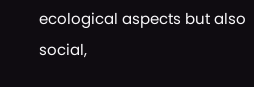ecological aspects but also social,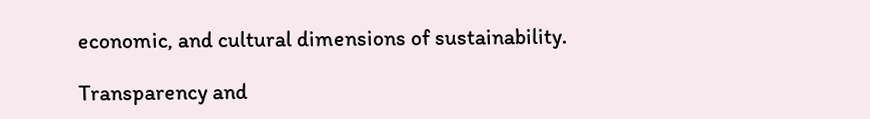economic, and cultural dimensions of sustainability.

Transparency and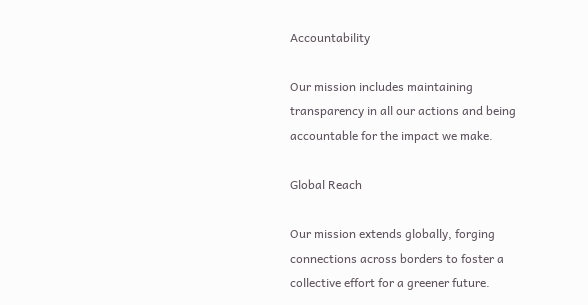Accountability

Our mission includes maintaining transparency in all our actions and being accountable for the impact we make.

Global Reach

Our mission extends globally, forging connections across borders to foster a collective effort for a greener future.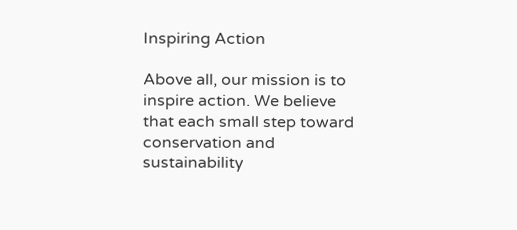Inspiring Action

Above all, our mission is to inspire action. We believe that each small step toward conservation and sustainability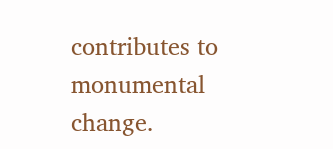contributes to monumental change.